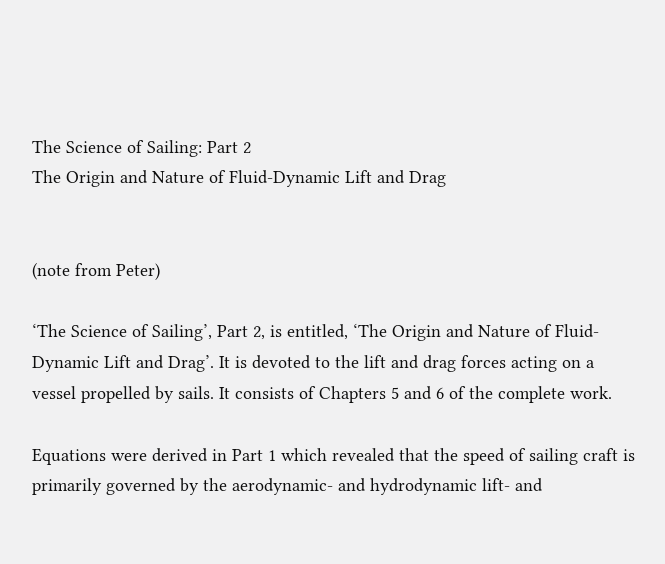The Science of Sailing: Part 2
The Origin and Nature of Fluid-Dynamic Lift and Drag


(note from Peter)

‘The Science of Sailing’, Part 2, is entitled, ‘The Origin and Nature of Fluid-Dynamic Lift and Drag’. It is devoted to the lift and drag forces acting on a vessel propelled by sails. It consists of Chapters 5 and 6 of the complete work.

Equations were derived in Part 1 which revealed that the speed of sailing craft is primarily governed by the aerodynamic- and hydrodynamic lift- and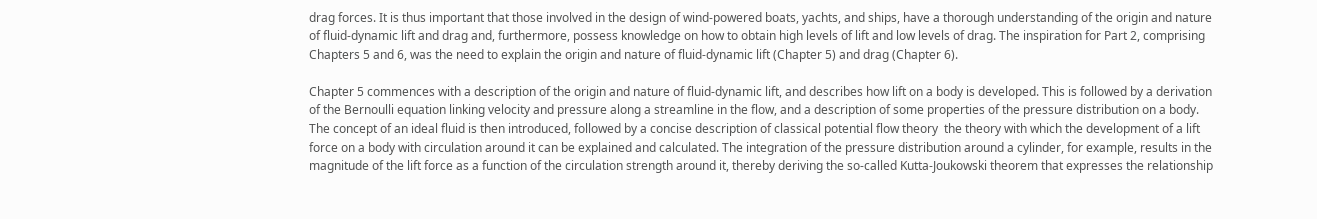drag forces. It is thus important that those involved in the design of wind-powered boats, yachts, and ships, have a thorough understanding of the origin and nature of fluid-dynamic lift and drag and, furthermore, possess knowledge on how to obtain high levels of lift and low levels of drag. The inspiration for Part 2, comprising Chapters 5 and 6, was the need to explain the origin and nature of fluid-dynamic lift (Chapter 5) and drag (Chapter 6).

Chapter 5 commences with a description of the origin and nature of fluid-dynamic lift, and describes how lift on a body is developed. This is followed by a derivation of the Bernoulli equation linking velocity and pressure along a streamline in the flow, and a description of some properties of the pressure distribution on a body. The concept of an ideal fluid is then introduced, followed by a concise description of classical potential flow theory  the theory with which the development of a lift force on a body with circulation around it can be explained and calculated. The integration of the pressure distribution around a cylinder, for example, results in the magnitude of the lift force as a function of the circulation strength around it, thereby deriving the so-called Kutta-Joukowski theorem that expresses the relationship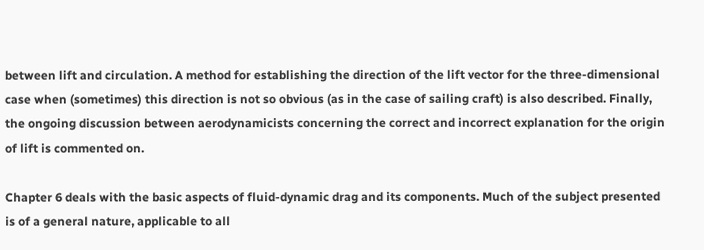between lift and circulation. A method for establishing the direction of the lift vector for the three-dimensional case when (sometimes) this direction is not so obvious (as in the case of sailing craft) is also described. Finally, the ongoing discussion between aerodynamicists concerning the correct and incorrect explanation for the origin of lift is commented on.

Chapter 6 deals with the basic aspects of fluid-dynamic drag and its components. Much of the subject presented is of a general nature, applicable to all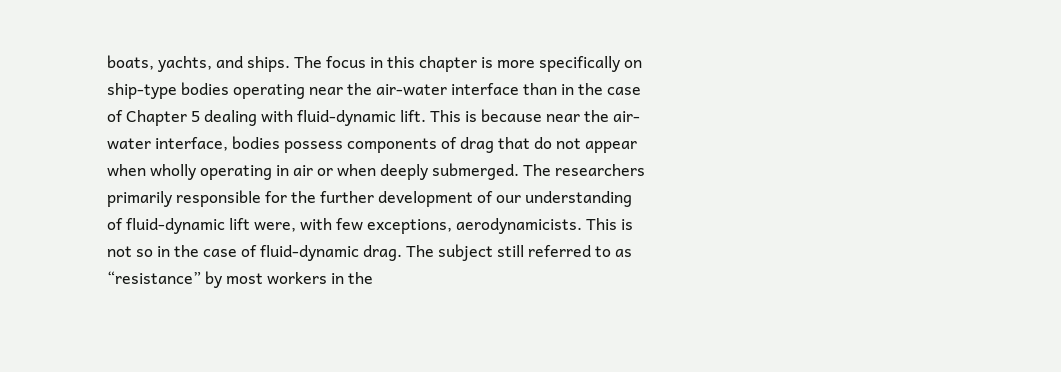boats, yachts, and ships. The focus in this chapter is more specifically on ship-type bodies operating near the air-water interface than in the case of Chapter 5 dealing with fluid-dynamic lift. This is because near the air-water interface, bodies possess components of drag that do not appear when wholly operating in air or when deeply submerged. The researchers primarily responsible for the further development of our understanding of fluid-dynamic lift were, with few exceptions, aerodynamicists. This is not so in the case of fluid-dynamic drag. The subject still referred to as “resistance” by most workers in the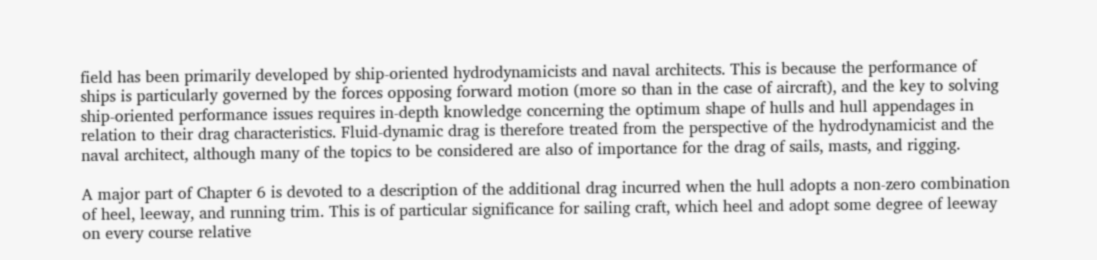field has been primarily developed by ship-oriented hydrodynamicists and naval architects. This is because the performance of ships is particularly governed by the forces opposing forward motion (more so than in the case of aircraft), and the key to solving ship-oriented performance issues requires in-depth knowledge concerning the optimum shape of hulls and hull appendages in relation to their drag characteristics. Fluid-dynamic drag is therefore treated from the perspective of the hydrodynamicist and the naval architect, although many of the topics to be considered are also of importance for the drag of sails, masts, and rigging.

A major part of Chapter 6 is devoted to a description of the additional drag incurred when the hull adopts a non-zero combination of heel, leeway, and running trim. This is of particular significance for sailing craft, which heel and adopt some degree of leeway on every course relative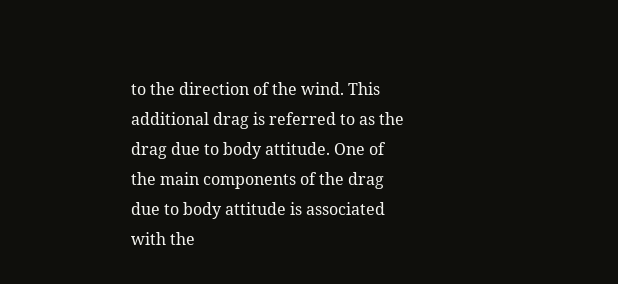to the direction of the wind. This additional drag is referred to as the drag due to body attitude. One of the main components of the drag due to body attitude is associated with the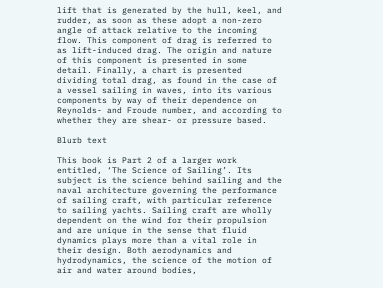lift that is generated by the hull, keel, and rudder, as soon as these adopt a non-zero angle of attack relative to the incoming flow. This component of drag is referred to as lift-induced drag. The origin and nature of this component is presented in some detail. Finally, a chart is presented dividing total drag, as found in the case of a vessel sailing in waves, into its various components by way of their dependence on Reynolds- and Froude number, and according to whether they are shear- or pressure based.

Blurb text

This book is Part 2 of a larger work entitled, ‘The Science of Sailing’. Its subject is the science behind sailing and the naval architecture governing the performance of sailing craft, with particular reference to sailing yachts. Sailing craft are wholly dependent on the wind for their propulsion and are unique in the sense that fluid dynamics plays more than a vital role in their design. Both aerodynamics and hydrodynamics, the science of the motion of air and water around bodies,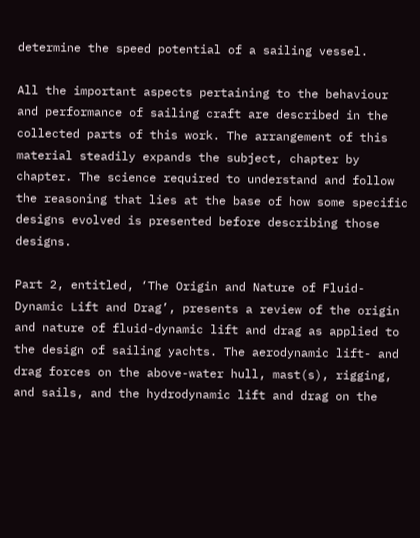determine the speed potential of a sailing vessel.

All the important aspects pertaining to the behaviour and performance of sailing craft are described in the collected parts of this work. The arrangement of this material steadily expands the subject, chapter by chapter. The science required to understand and follow the reasoning that lies at the base of how some specific designs evolved is presented before describing those designs.

Part 2, entitled, ‘The Origin and Nature of Fluid-Dynamic Lift and Drag’, presents a review of the origin and nature of fluid-dynamic lift and drag as applied to the design of sailing yachts. The aerodynamic lift- and drag forces on the above-water hull, mast(s), rigging, and sails, and the hydrodynamic lift and drag on the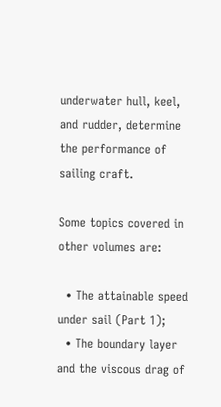underwater hull, keel, and rudder, determine the performance of sailing craft.

Some topics covered in other volumes are:

  • The attainable speed under sail (Part 1);
  • The boundary layer and the viscous drag of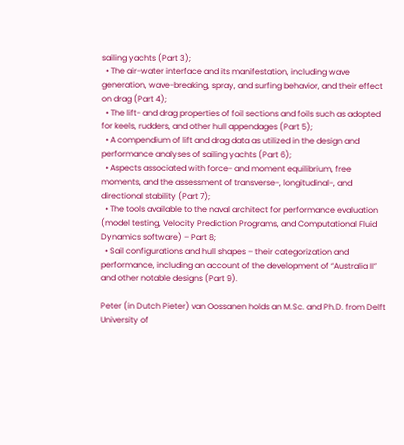sailing yachts (Part 3);
  • The air-water interface and its manifestation, including wave generation, wave-breaking, spray, and surfing behavior, and their effect on drag (Part 4);
  • The lift- and drag properties of foil sections and foils such as adopted for keels, rudders, and other hull appendages (Part 5);
  • A compendium of lift and drag data as utilized in the design and performance analyses of sailing yachts (Part 6);
  • Aspects associated with force- and moment equilibrium, free moments, and the assessment of transverse-, longitudinal-, and directional stability (Part 7);
  • The tools available to the naval architect for performance evaluation (model testing, Velocity Prediction Programs, and Computational Fluid Dynamics software) – Part 8;
  • Sail configurations and hull shapes – their categorization and performance, including an account of the development of “Australia II” and other notable designs (Part 9).

Peter (in Dutch Pieter) van Oossanen holds an M.Sc. and Ph.D. from Delft University of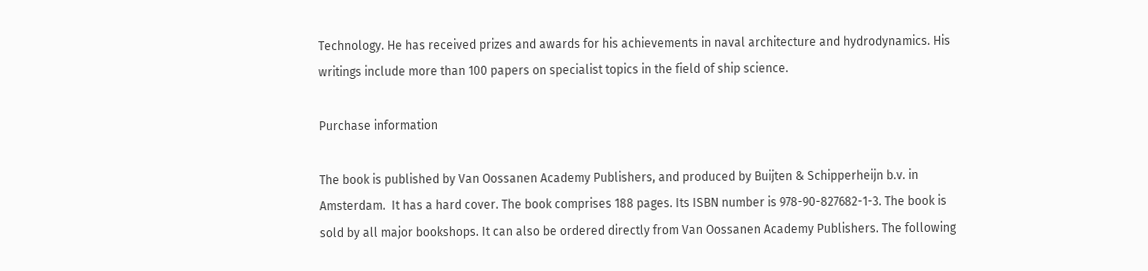Technology. He has received prizes and awards for his achievements in naval architecture and hydrodynamics. His writings include more than 100 papers on specialist topics in the field of ship science.

Purchase information

The book is published by Van Oossanen Academy Publishers, and produced by Buijten & Schipperheijn b.v. in Amsterdam.  It has a hard cover. The book comprises 188 pages. Its ISBN number is 978-90-827682-1-3. The book is sold by all major bookshops. It can also be ordered directly from Van Oossanen Academy Publishers. The following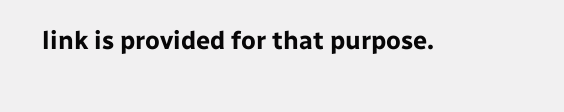link is provided for that purpose.